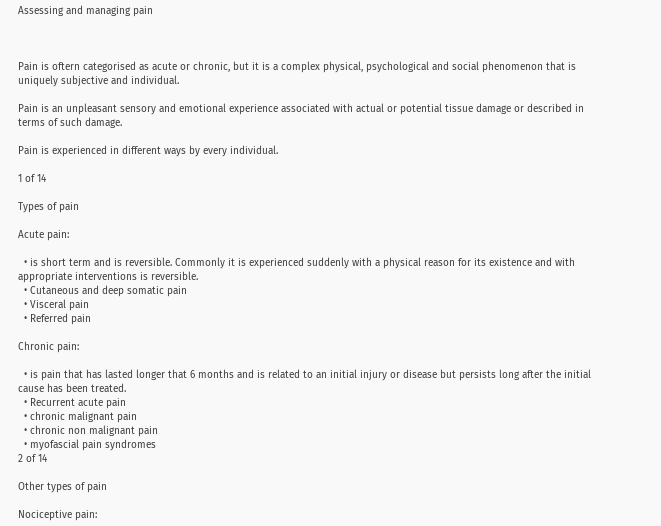Assessing and managing pain



Pain is oftern categorised as acute or chronic, but it is a complex physical, psychological and social phenomenon that is uniquely subjective and individual.

Pain is an unpleasant sensory and emotional experience associated with actual or potential tissue damage or described in terms of such damage.

Pain is experienced in different ways by every individual.

1 of 14

Types of pain

Acute pain:

  • is short term and is reversible. Commonly it is experienced suddenly with a physical reason for its existence and with appropriate interventions is reversible.
  • Cutaneous and deep somatic pain
  • Visceral pain
  • Referred pain

Chronic pain:

  • is pain that has lasted longer that 6 months and is related to an initial injury or disease but persists long after the initial cause has been treated.
  • Recurrent acute pain
  • chronic malignant pain
  • chronic non malignant pain
  • myofascial pain syndromes
2 of 14

Other types of pain

Nociceptive pain: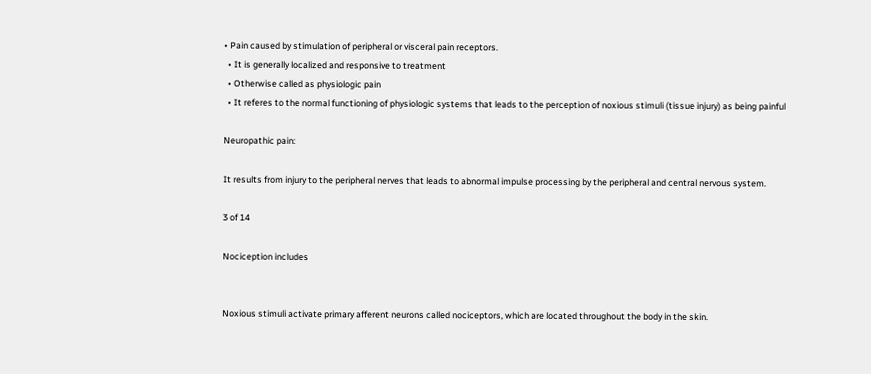• Pain caused by stimulation of peripheral or visceral pain receptors.
  • It is generally localized and responsive to treatment
  • Otherwise called as physiologic pain
  • It referes to the normal functioning of physiologic systems that leads to the perception of noxious stimuli (tissue injury) as being painful

Neuropathic pain:

It results from injury to the peripheral nerves that leads to abnormal impulse processing by the peripheral and central nervous system.

3 of 14

Nociception includes


Noxious stimuli activate primary afferent neurons called nociceptors, which are located throughout the body in the skin.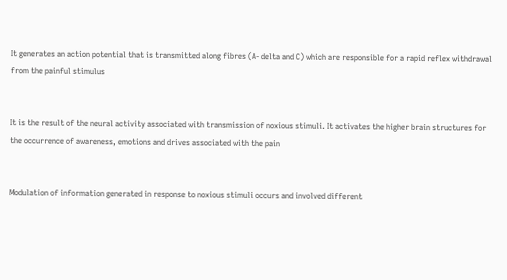It generates an action potential that is transmitted along fibres (A- delta and C) which are responsible for a rapid reflex withdrawal from the painful stimulus


It is the result of the neural activity associated with transmission of noxious stimuli. It activates the higher brain structures for the occurrence of awareness, emotions and drives associated with the pain


Modulation of information generated in response to noxious stimuli occurs and involved different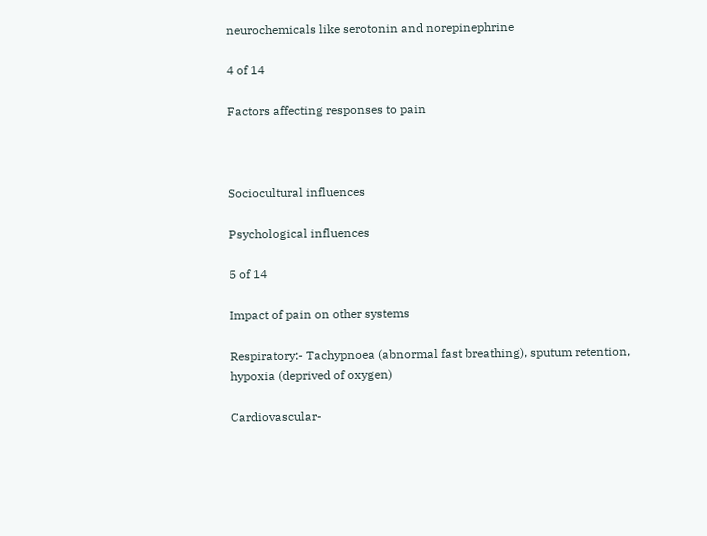neurochemicals like serotonin and norepinephrine

4 of 14

Factors affecting responses to pain



Sociocultural influences

Psychological influences

5 of 14

Impact of pain on other systems

Respiratory:- Tachypnoea (abnormal fast breathing), sputum retention, hypoxia (deprived of oxygen)

Cardiovascular-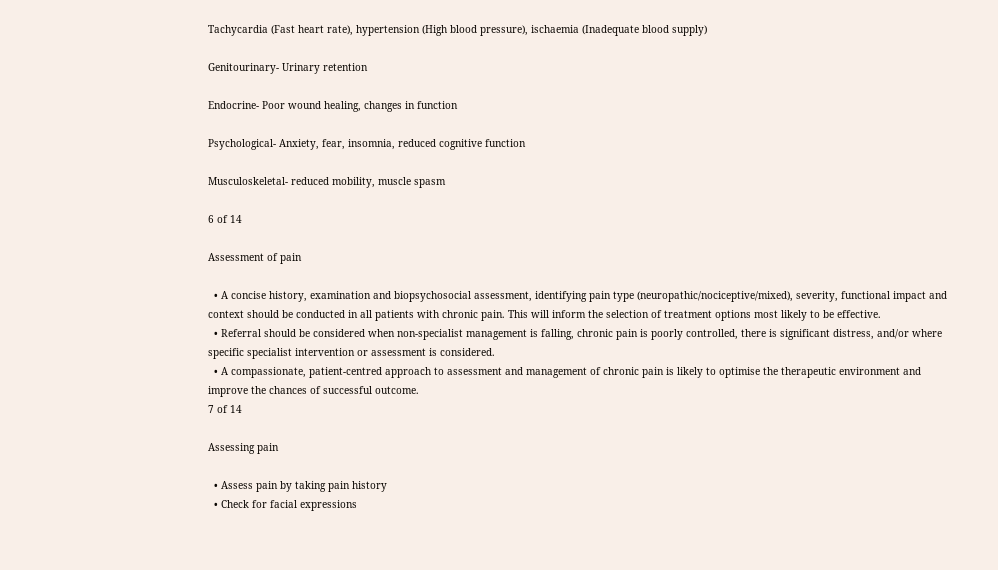Tachycardia (Fast heart rate), hypertension (High blood pressure), ischaemia (Inadequate blood supply)

Genitourinary- Urinary retention

Endocrine- Poor wound healing, changes in function

Psychological- Anxiety, fear, insomnia, reduced cognitive function

Musculoskeletal- reduced mobility, muscle spasm

6 of 14

Assessment of pain

  • A concise history, examination and biopsychosocial assessment, identifying pain type (neuropathic/nociceptive/mixed), severity, functional impact and context should be conducted in all patients with chronic pain. This will inform the selection of treatment options most likely to be effective.
  • Referral should be considered when non-specialist management is falling, chronic pain is poorly controlled, there is significant distress, and/or where specific specialist intervention or assessment is considered.
  • A compassionate, patient-centred approach to assessment and management of chronic pain is likely to optimise the therapeutic environment and improve the chances of successful outcome.
7 of 14

Assessing pain

  • Assess pain by taking pain history
  • Check for facial expressions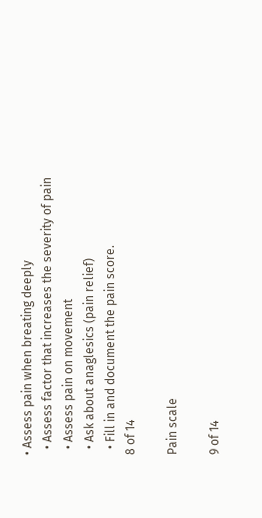• Assess pain when breating deeply
  • Assess factor that increases the severity of pain
  • Assess pain on movement
  • Ask about anaglesics (pain relief)
  • Fill in and document the pain score.
8 of 14

Pain scale

9 of 14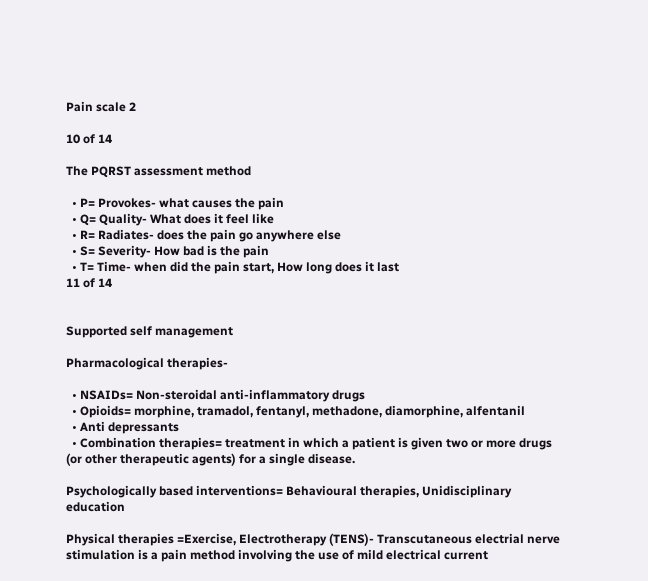Pain scale 2

10 of 14

The PQRST assessment method

  • P= Provokes- what causes the pain
  • Q= Quality- What does it feel like
  • R= Radiates- does the pain go anywhere else
  • S= Severity- How bad is the pain
  • T= Time- when did the pain start, How long does it last
11 of 14


Supported self management

Pharmacological therapies-

  • NSAIDs= Non-steroidal anti-inflammatory drugs
  • Opioids= morphine, tramadol, fentanyl, methadone, diamorphine, alfentanil
  • Anti depressants
  • Combination therapies= treatment in which a patient is given two or more drugs (or other therapeutic agents) for a single disease.

Psychologically based interventions= Behavioural therapies, Unidisciplinary education

Physical therapies =Exercise, Electrotherapy (TENS)- Transcutaneous electrial nerve stimulation is a pain method involving the use of mild electrical current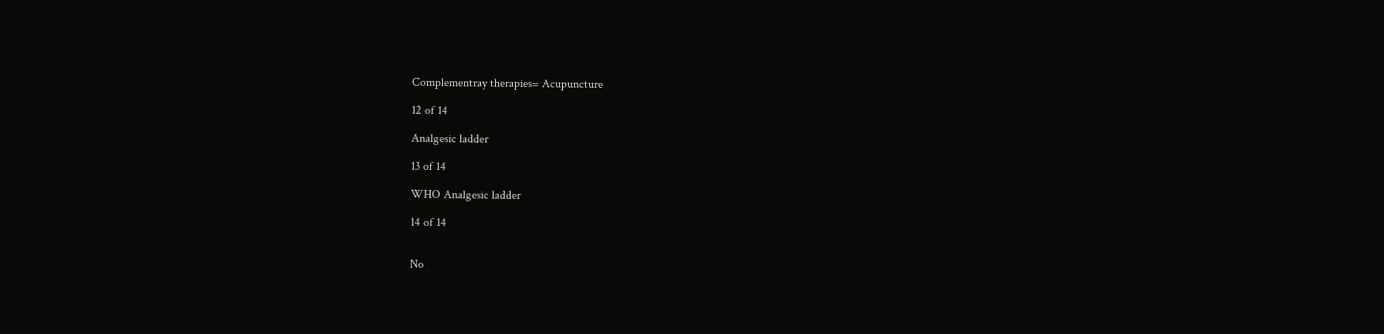Complementray therapies= Acupuncture

12 of 14

Analgesic ladder

13 of 14

WHO Analgesic ladder

14 of 14


No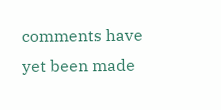comments have yet been made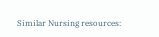Similar Nursing resources: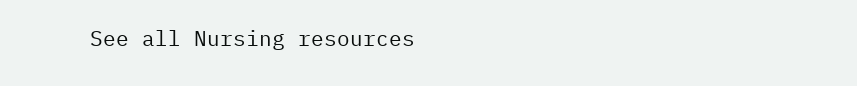See all Nursing resources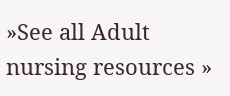»See all Adult nursing resources »